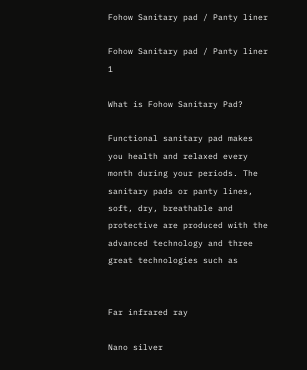Fohow Sanitary pad / Panty liner

Fohow Sanitary pad / Panty liner 1

What is Fohow Sanitary Pad?

Functional sanitary pad makes you health and relaxed every month during your periods. The sanitary pads or panty lines, soft, dry, breathable and protective are produced with the advanced technology and three great technologies such as


Far infrared ray

Nano silver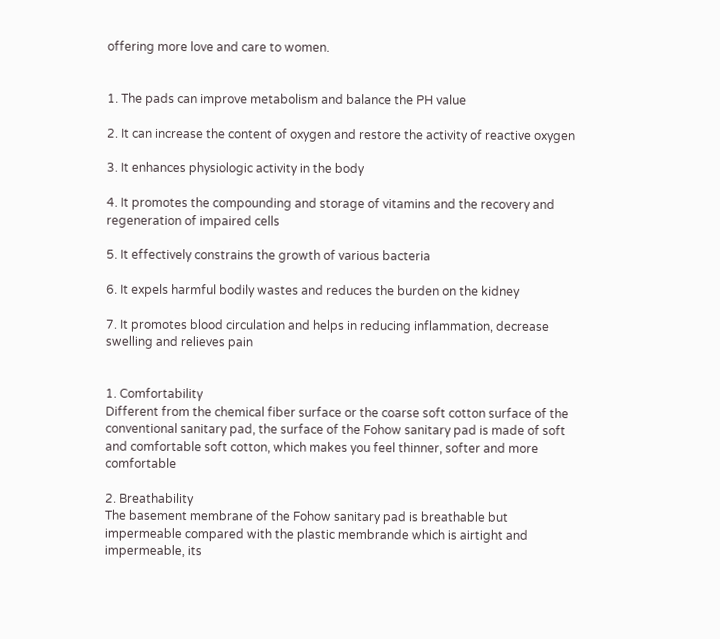offering more love and care to women.


1. The pads can improve metabolism and balance the PH value

2. It can increase the content of oxygen and restore the activity of reactive oxygen

3. It enhances physiologic activity in the body

4. It promotes the compounding and storage of vitamins and the recovery and regeneration of impaired cells

5. It effectively constrains the growth of various bacteria

6. It expels harmful bodily wastes and reduces the burden on the kidney

7. It promotes blood circulation and helps in reducing inflammation, decrease swelling and relieves pain


1. Comfortability
Different from the chemical fiber surface or the coarse soft cotton surface of the conventional sanitary pad, the surface of the Fohow sanitary pad is made of soft and comfortable soft cotton, which makes you feel thinner, softer and more comfortable

2. Breathability
The basement membrane of the Fohow sanitary pad is breathable but impermeable compared with the plastic membrande which is airtight and impermeable, its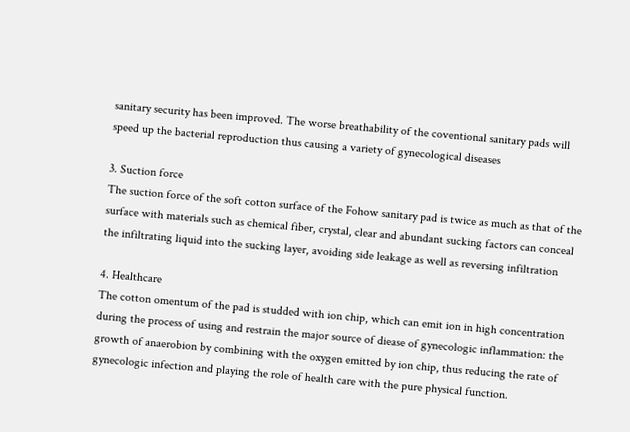sanitary security has been improved. The worse breathability of the coventional sanitary pads will speed up the bacterial reproduction thus causing a variety of gynecological diseases

3. Suction force
The suction force of the soft cotton surface of the Fohow sanitary pad is twice as much as that of the surface with materials such as chemical fiber, crystal, clear and abundant sucking factors can conceal the infiltrating liquid into the sucking layer, avoiding side leakage as well as reversing infiltration

4. Healthcare
The cotton omentum of the pad is studded with ion chip, which can emit ion in high concentration during the process of using and restrain the major source of diease of gynecologic inflammation: the growth of anaerobion by combining with the oxygen emitted by ion chip, thus reducing the rate of gynecologic infection and playing the role of health care with the pure physical function.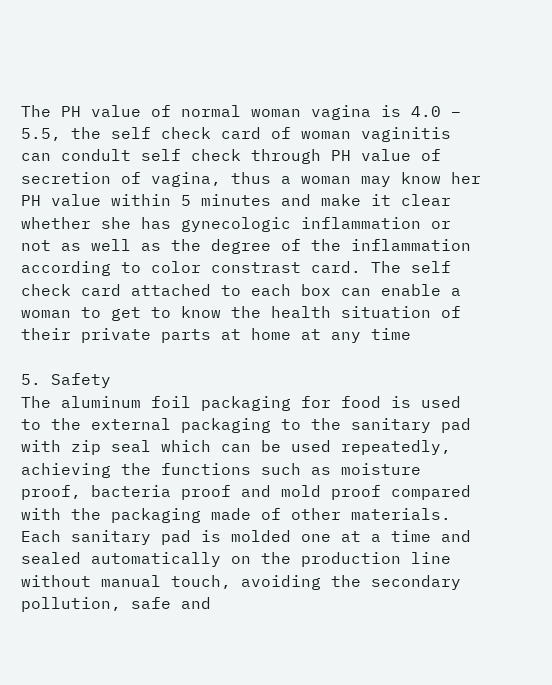The PH value of normal woman vagina is 4.0 – 5.5, the self check card of woman vaginitis can condult self check through PH value of secretion of vagina, thus a woman may know her PH value within 5 minutes and make it clear whether she has gynecologic inflammation or not as well as the degree of the inflammation according to color constrast card. The self check card attached to each box can enable a woman to get to know the health situation of their private parts at home at any time

5. Safety
The aluminum foil packaging for food is used to the external packaging to the sanitary pad with zip seal which can be used repeatedly, achieving the functions such as moisture proof, bacteria proof and mold proof compared with the packaging made of other materials. Each sanitary pad is molded one at a time and sealed automatically on the production line without manual touch, avoiding the secondary pollution, safe and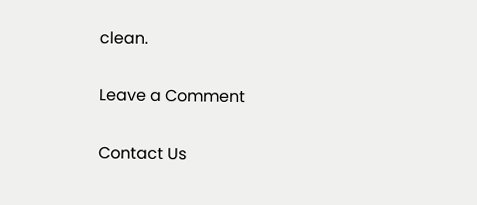clean.

Leave a Comment

Contact Us